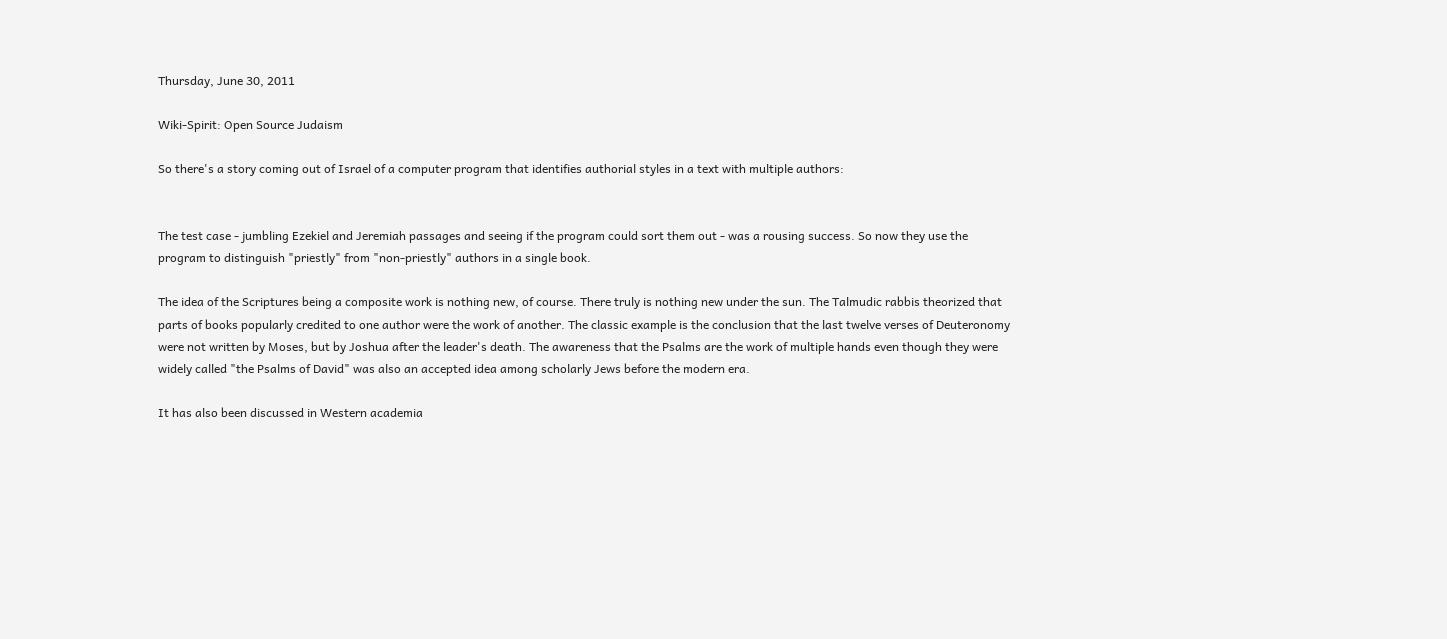Thursday, June 30, 2011

Wiki-Spirit: Open Source Judaism

So there's a story coming out of Israel of a computer program that identifies authorial styles in a text with multiple authors:


The test case - jumbling Ezekiel and Jeremiah passages and seeing if the program could sort them out - was a rousing success. So now they use the program to distinguish "priestly" from "non-priestly" authors in a single book.

The idea of the Scriptures being a composite work is nothing new, of course. There truly is nothing new under the sun. The Talmudic rabbis theorized that parts of books popularly credited to one author were the work of another. The classic example is the conclusion that the last twelve verses of Deuteronomy were not written by Moses, but by Joshua after the leader's death. The awareness that the Psalms are the work of multiple hands even though they were widely called "the Psalms of David" was also an accepted idea among scholarly Jews before the modern era.

It has also been discussed in Western academia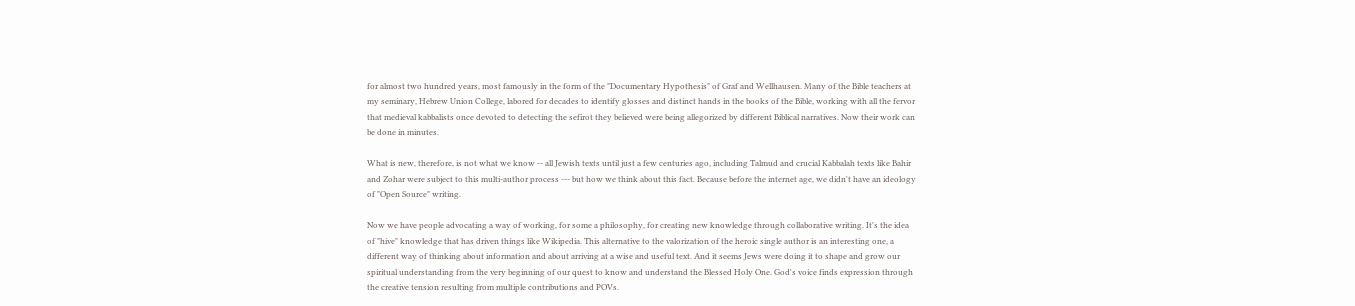for almost two hundred years, most famously in the form of the "Documentary Hypothesis" of Graf and Wellhausen. Many of the Bible teachers at my seminary, Hebrew Union College, labored for decades to identify glosses and distinct hands in the books of the Bible, working with all the fervor that medieval kabbalists once devoted to detecting the sefirot they believed were being allegorized by different Biblical narratives. Now their work can be done in minutes.

What is new, therefore, is not what we know -- all Jewish texts until just a few centuries ago, including Talmud and crucial Kabbalah texts like Bahir and Zohar were subject to this multi-author process --- but how we think about this fact. Because before the internet age, we didn't have an ideology of "Open Source" writing.

Now we have people advocating a way of working, for some a philosophy, for creating new knowledge through collaborative writing. It's the idea of "hive" knowledge that has driven things like Wikipedia. This alternative to the valorization of the heroic single author is an interesting one, a different way of thinking about information and about arriving at a wise and useful text. And it seems Jews were doing it to shape and grow our spiritual understanding from the very beginning of our quest to know and understand the Blessed Holy One. God's voice finds expression through the creative tension resulting from multiple contributions and POVs.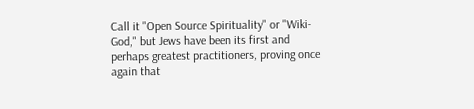Call it "Open Source Spirituality" or "Wiki-God," but Jews have been its first and perhaps greatest practitioners, proving once again that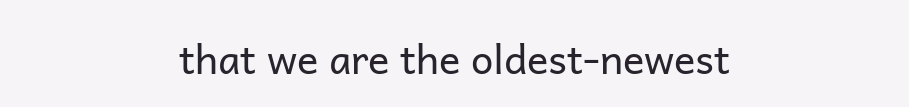that we are the oldest-newest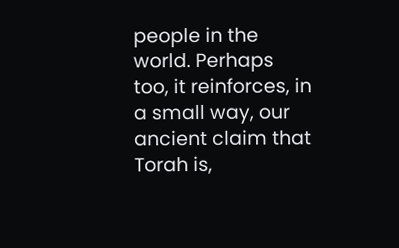people in the world. Perhaps too, it reinforces, in a small way, our ancient claim that Torah is,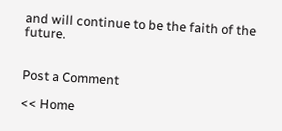and will continue to be the faith of the future.


Post a Comment

<< Home